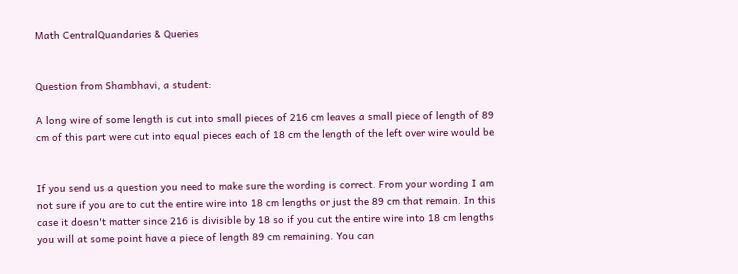Math CentralQuandaries & Queries


Question from Shambhavi, a student:

A long wire of some length is cut into small pieces of 216 cm leaves a small piece of length of 89 cm of this part were cut into equal pieces each of 18 cm the length of the left over wire would be


If you send us a question you need to make sure the wording is correct. From your wording I am not sure if you are to cut the entire wire into 18 cm lengths or just the 89 cm that remain. In this case it doesn't matter since 216 is divisible by 18 so if you cut the entire wire into 18 cm lengths you will at some point have a piece of length 89 cm remaining. You can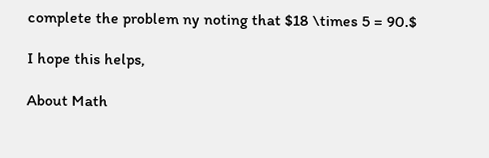complete the problem ny noting that $18 \times 5 = 90.$

I hope this helps,

About Math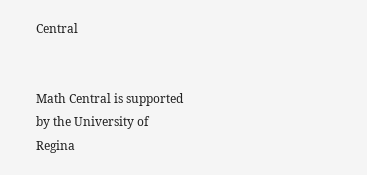Central


Math Central is supported by the University of Regina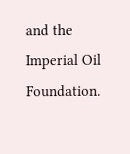and the Imperial Oil Foundation.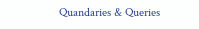Quandaries & Queries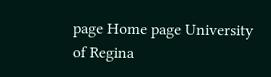page Home page University of Regina